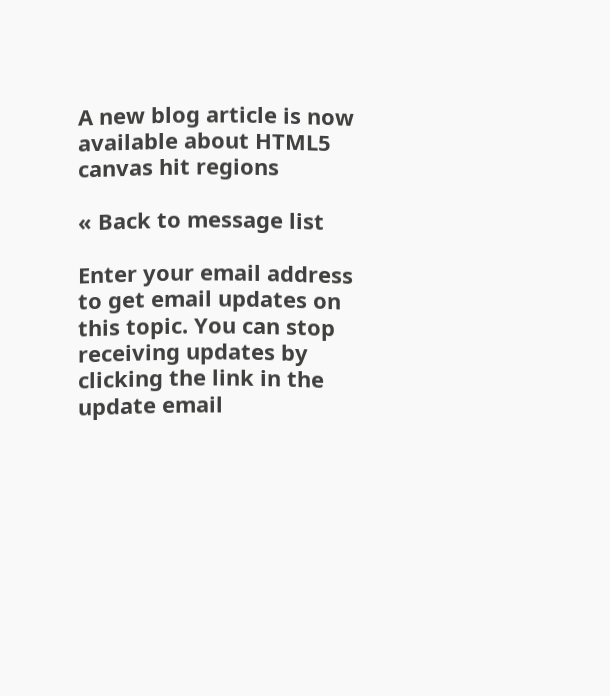A new blog article is now available about HTML5 canvas hit regions

« Back to message list

Enter your email address to get email updates on this topic. You can stop receiving updates by clicking the link in the update email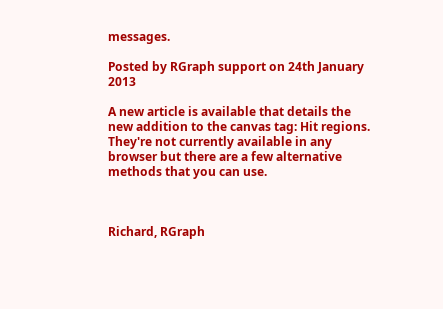messages.

Posted by RGraph support on 24th January 2013

A new article is available that details the new addition to the canvas tag: Hit regions. They're not currently available in any browser but there are a few alternative methods that you can use.



Richard, RGraph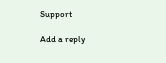Support

Add a reply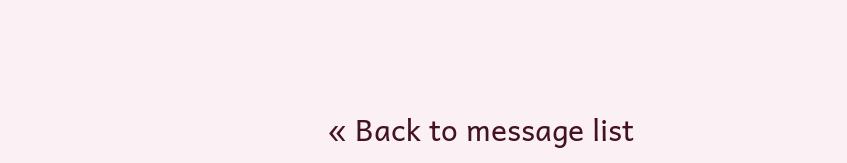« Back to message list